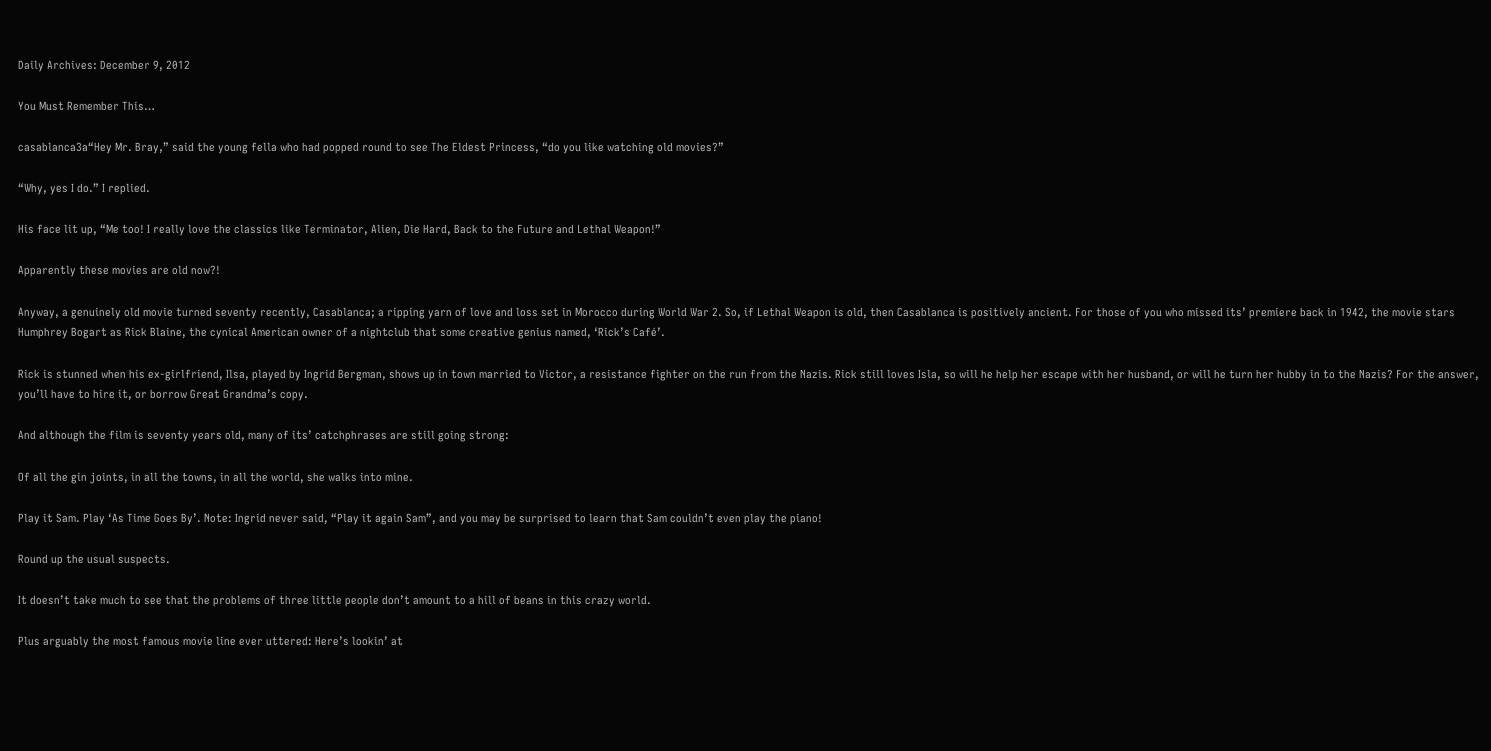Daily Archives: December 9, 2012

You Must Remember This…

casablanca3a“Hey Mr. Bray,” said the young fella who had popped round to see The Eldest Princess, “do you like watching old movies?”

“Why, yes I do.” I replied.

His face lit up, “Me too! I really love the classics like Terminator, Alien, Die Hard, Back to the Future and Lethal Weapon!”

Apparently these movies are old now?!

Anyway, a genuinely old movie turned seventy recently, Casablanca; a ripping yarn of love and loss set in Morocco during World War 2. So, if Lethal Weapon is old, then Casablanca is positively ancient. For those of you who missed its’ premiere back in 1942, the movie stars Humphrey Bogart as Rick Blaine, the cynical American owner of a nightclub that some creative genius named, ‘Rick’s Café’.

Rick is stunned when his ex-girlfriend, Ilsa, played by Ingrid Bergman, shows up in town married to Victor, a resistance fighter on the run from the Nazis. Rick still loves Isla, so will he help her escape with her husband, or will he turn her hubby in to the Nazis? For the answer, you’ll have to hire it, or borrow Great Grandma’s copy.

And although the film is seventy years old, many of its’ catchphrases are still going strong:

Of all the gin joints, in all the towns, in all the world, she walks into mine.

Play it Sam. Play ‘As Time Goes By’. Note: Ingrid never said, “Play it again Sam”, and you may be surprised to learn that Sam couldn’t even play the piano!

Round up the usual suspects.

It doesn’t take much to see that the problems of three little people don’t amount to a hill of beans in this crazy world.

Plus arguably the most famous movie line ever uttered: Here’s lookin’ at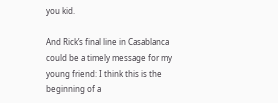you kid.

And Rick’s final line in Casablanca could be a timely message for my young friend: I think this is the beginning of a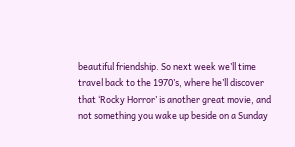beautiful friendship. So next week we’ll time travel back to the 1970’s, where he’ll discover that ‘Rocky Horror’ is another great movie, and not something you wake up beside on a Sunday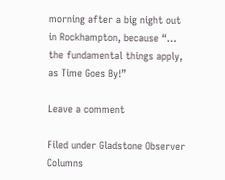morning after a big night out in Rockhampton, because “… the fundamental things apply, as Time Goes By!”

Leave a comment

Filed under Gladstone Observer Columns